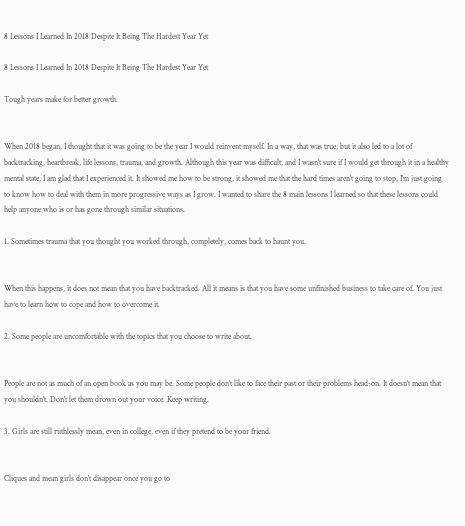8 Lessons I Learned In 2018 Despite It Being The Hardest Year Yet

8 Lessons I Learned In 2018 Despite It Being The Hardest Year Yet

Tough years make for better growth.


When 2018 began, I thought that it was going to be the year I would reinvent myself. In a way, that was true, but it also led to a lot of backtracking, heartbreak, life lessons, trauma, and growth. Although this year was difficult, and I wasn't sure if I would get through it in a healthy mental state, I am glad that I experienced it. It showed me how to be strong, it showed me that the hard times aren't going to stop, I'm just going to know how to deal with them in more progressive ways as I grow. I wanted to share the 8 main lessons I learned so that these lessons could help anyone who is or has gone through similar situations.

1. Sometimes trauma that you thought you worked through, completely, comes back to haunt you.


When this happens, it does not mean that you have backtracked. All it means is that you have some unfinished business to take care of. You just have to learn how to cope and how to overcome it.

2. Some people are uncomfortable with the topics that you choose to write about.


People are not as much of an open book as you may be. Some people don't like to face their past or their problems head-on. It doesn't mean that you shouldn't. Don't let them drown out your voice. Keep writing.

3. Girls are still ruthlessly mean, even in college, even if they pretend to be your friend.


Cliques and mean girls don't disappear once you go to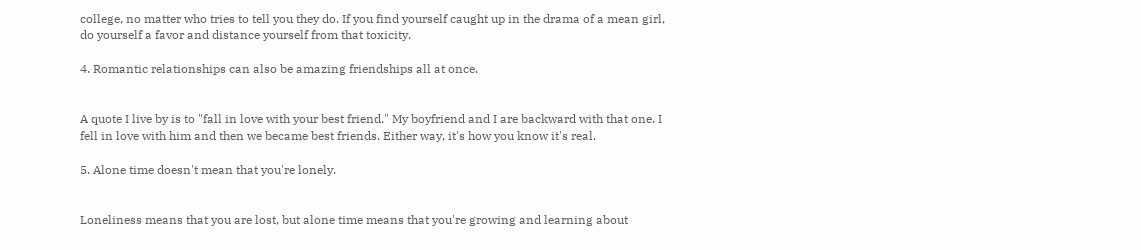college, no matter who tries to tell you they do. If you find yourself caught up in the drama of a mean girl, do yourself a favor and distance yourself from that toxicity.

4. Romantic relationships can also be amazing friendships all at once.


A quote I live by is to "fall in love with your best friend." My boyfriend and I are backward with that one. I fell in love with him and then we became best friends. Either way, it's how you know it's real.

5. Alone time doesn't mean that you're lonely.


Loneliness means that you are lost, but alone time means that you're growing and learning about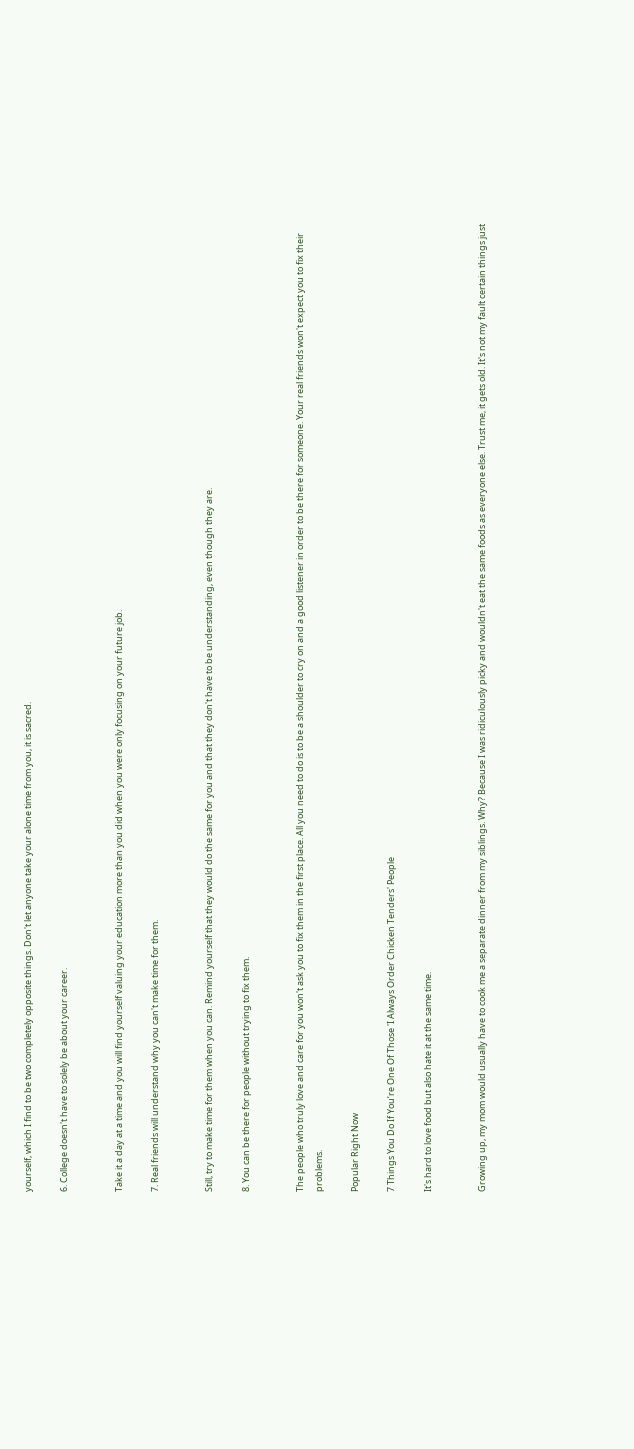yourself, which I find to be two completely opposite things. Don't let anyone take your alone time from you, it is sacred.

6. College doesn't have to solely be about your career.


Take it a day at a time and you will find yourself valuing your education more than you did when you were only focusing on your future job.

7. Real friends will understand why you can't make time for them.


Still, try to make time for them when you can. Remind yourself that they would do the same for you and that they don't have to be understanding, even though they are.

8. You can be there for people without trying to fix them.


The people who truly love and care for you won't ask you to fix them in the first place. All you need to do is to be a shoulder to cry on and a good listener in order to be there for someone. Your real friends won't expect you to fix their problems.

Popular Right Now

7 Things You Do If You’re One Of Those 'I Always Order Chicken Tenders' People

It's hard to love food but also hate it at the same time.


Growing up, my mom would usually have to cook me a separate dinner from my siblings. Why? Because I was ridiculously picky and wouldn't eat the same foods as everyone else. Trust me, it gets old. It's not my fault certain things just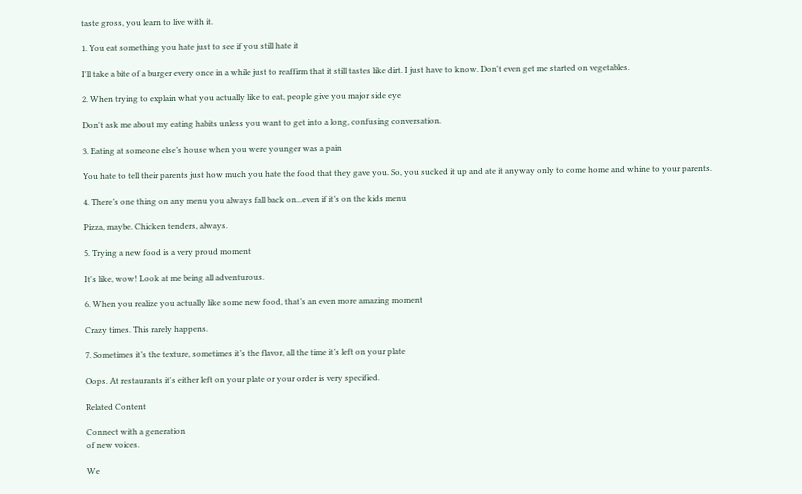taste gross, you learn to live with it.

1. You eat something you hate just to see if you still hate it

I'll take a bite of a burger every once in a while just to reaffirm that it still tastes like dirt. I just have to know. Don't even get me started on vegetables.

2. When trying to explain what you actually like to eat, people give you major side eye

Don't ask me about my eating habits unless you want to get into a long, confusing conversation.

3. Eating at someone else’s house when you were younger was a pain

You hate to tell their parents just how much you hate the food that they gave you. So, you sucked it up and ate it anyway only to come home and whine to your parents.

4. There’s one thing on any menu you always fall back on...even if it’s on the kids menu

Pizza, maybe. Chicken tenders, always.

5. Trying a new food is a very proud moment

It's like, wow! Look at me being all adventurous.

6. When you realize you actually like some new food, that’s an even more amazing moment

Crazy times. This rarely happens.

7. Sometimes it’s the texture, sometimes it’s the flavor, all the time it’s left on your plate

Oops. At restaurants it's either left on your plate or your order is very specified.

Related Content

Connect with a generation
of new voices.

We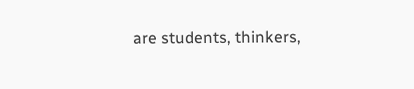are students, thinkers,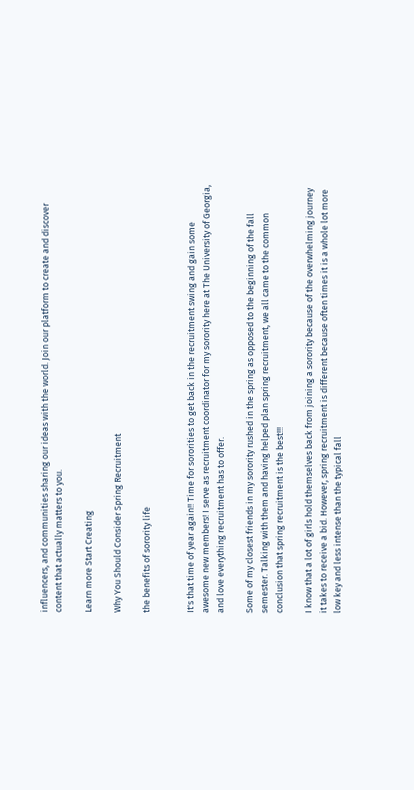influencers, and communities sharing our ideas with the world. Join our platform to create and discover content that actually matters to you.

Learn more Start Creating

Why You Should Consider Spring Recruitment

the benefits of sorority life


It's that time of year again!! Time for sororities to get back in the recruitment swing and gain some awesome new members! I serve as recruitment coordinator for my sorority here at The University of Georgia, and love everything recruitment has to offer.

Some of my closest friends in my sorority rushed in the spring as opposed to the beginning of the fall semester. Talking with them and having helped plan spring recruitment, we all came to the common conclusion that spring recruitment is the best!!!

I know that a lot of girls hold themselves back from joining a sorority because of the overwhelming journey it takes to receive a bid. However, spring recruitment is different because often times it is a whole lot more low key and less intense than the typical fall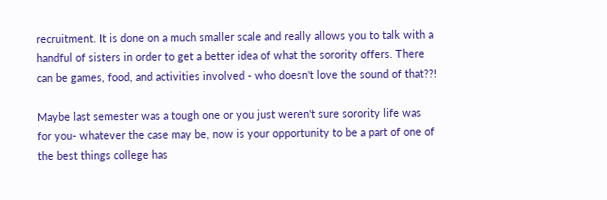recruitment. It is done on a much smaller scale and really allows you to talk with a handful of sisters in order to get a better idea of what the sorority offers. There can be games, food, and activities involved - who doesn't love the sound of that??!

Maybe last semester was a tough one or you just weren't sure sorority life was for you- whatever the case may be, now is your opportunity to be a part of one of the best things college has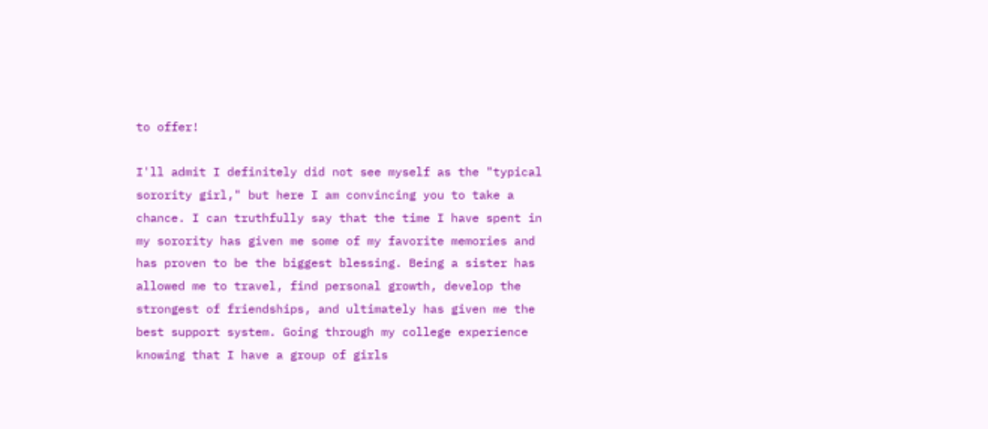to offer!

I'll admit I definitely did not see myself as the "typical sorority girl," but here I am convincing you to take a chance. I can truthfully say that the time I have spent in my sorority has given me some of my favorite memories and has proven to be the biggest blessing. Being a sister has allowed me to travel, find personal growth, develop the strongest of friendships, and ultimately has given me the best support system. Going through my college experience knowing that I have a group of girls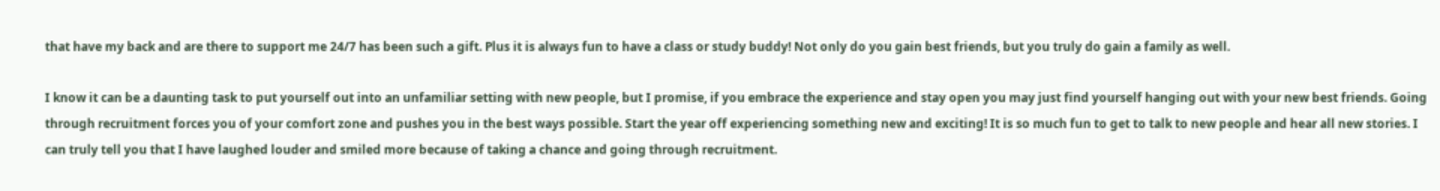that have my back and are there to support me 24/7 has been such a gift. Plus it is always fun to have a class or study buddy! Not only do you gain best friends, but you truly do gain a family as well.

I know it can be a daunting task to put yourself out into an unfamiliar setting with new people, but I promise, if you embrace the experience and stay open you may just find yourself hanging out with your new best friends. Going through recruitment forces you of your comfort zone and pushes you in the best ways possible. Start the year off experiencing something new and exciting! It is so much fun to get to talk to new people and hear all new stories. I can truly tell you that I have laughed louder and smiled more because of taking a chance and going through recruitment.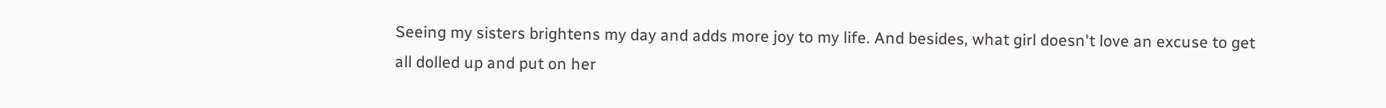Seeing my sisters brightens my day and adds more joy to my life. And besides, what girl doesn't love an excuse to get all dolled up and put on her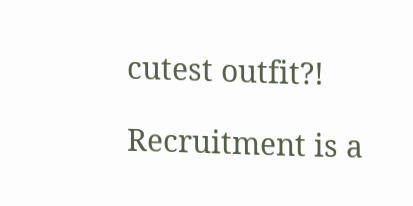cutest outfit?!

Recruitment is a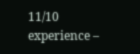11/10 experience –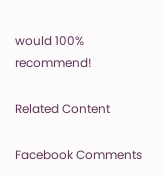would 100% recommend!

Related Content

Facebook Comments